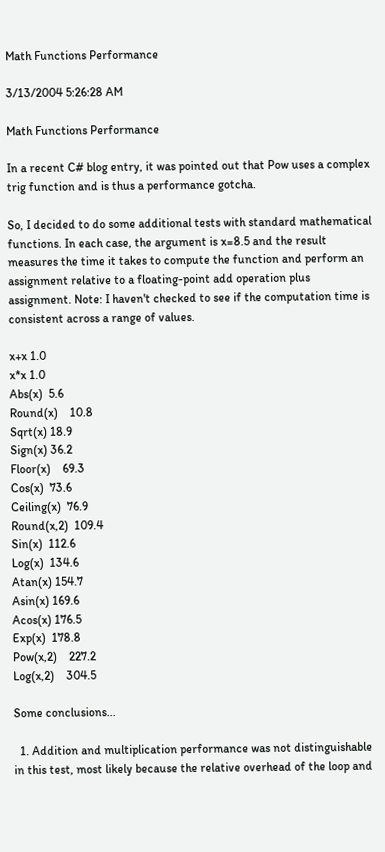Math Functions Performance

3/13/2004 5:26:28 AM

Math Functions Performance

In a recent C# blog entry, it was pointed out that Pow uses a complex trig function and is thus a performance gotcha.

So, I decided to do some additional tests with standard mathematical functions. In each case, the argument is x=8.5 and the result measures the time it takes to compute the function and perform an assignment relative to a floating-point add operation plus assignment. Note: I haven't checked to see if the computation time is consistent across a range of values.

x+x 1.0
x*x 1.0
Abs(x)  5.6
Round(x)    10.8
Sqrt(x) 18.9
Sign(x) 36.2
Floor(x)    69.3
Cos(x)  73.6
Ceiling(x)  76.9
Round(x,2)  109.4
Sin(x)  112.6
Log(x)  134.6
Atan(x) 154.7
Asin(x) 169.6
Acos(x) 176.5
Exp(x)  178.8
Pow(x,2)    227.2
Log(x,2)    304.5

Some conclusions...

  1. Addition and multiplication performance was not distinguishable in this test, most likely because the relative overhead of the loop and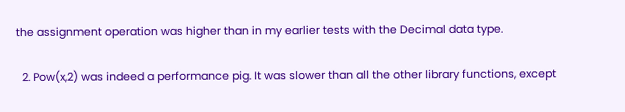the assignment operation was higher than in my earlier tests with the Decimal data type.

  2. Pow(x,2) was indeed a performance pig. It was slower than all the other library functions, except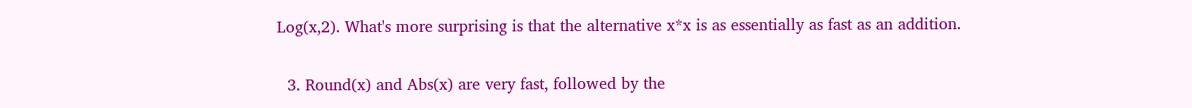Log(x,2). What's more surprising is that the alternative x*x is as essentially as fast as an addition.

  3. Round(x) and Abs(x) are very fast, followed by the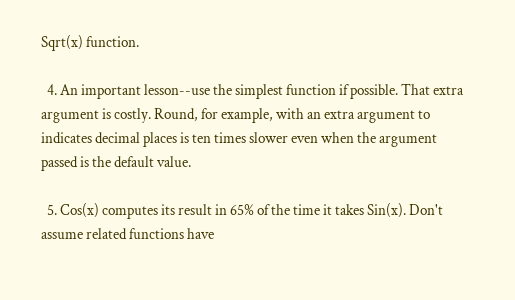Sqrt(x) function.

  4. An important lesson--use the simplest function if possible. That extra argument is costly. Round, for example, with an extra argument to indicates decimal places is ten times slower even when the argument passed is the default value.

  5. Cos(x) computes its result in 65% of the time it takes Sin(x). Don't assume related functions have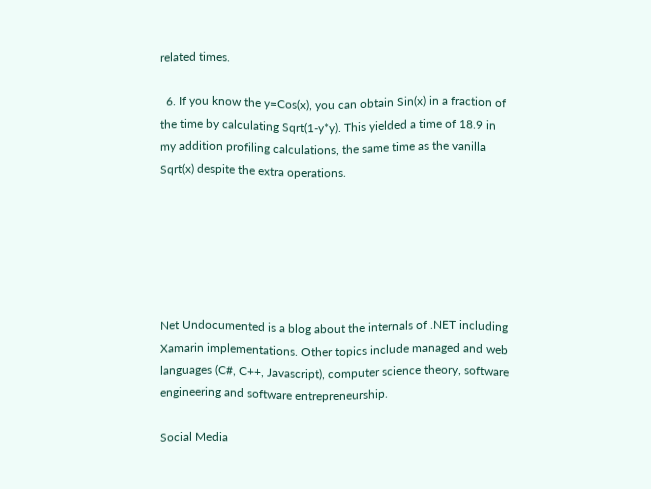related times.

  6. If you know the y=Cos(x), you can obtain Sin(x) in a fraction of the time by calculating Sqrt(1-y*y). This yielded a time of 18.9 in my addition profiling calculations, the same time as the vanilla Sqrt(x) despite the extra operations.






Net Undocumented is a blog about the internals of .NET including Xamarin implementations. Other topics include managed and web languages (C#, C++, Javascript), computer science theory, software engineering and software entrepreneurship.

Social Media